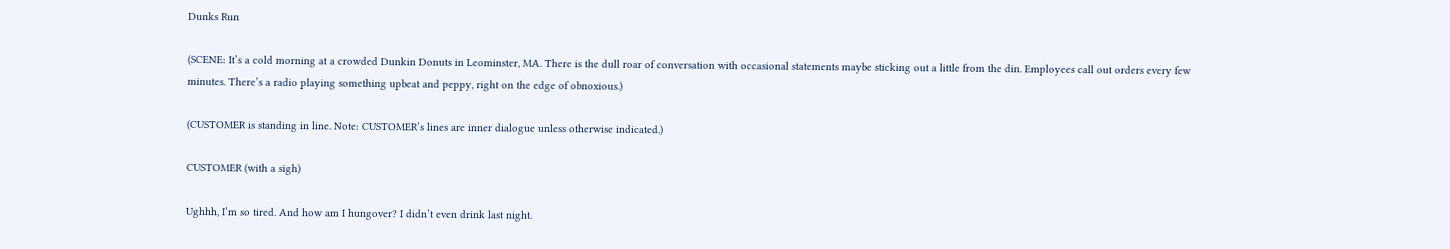Dunks Run

(SCENE: It’s a cold morning at a crowded Dunkin Donuts in Leominster, MA. There is the dull roar of conversation with occasional statements maybe sticking out a little from the din. Employees call out orders every few minutes. There’s a radio playing something upbeat and peppy, right on the edge of obnoxious.)

(CUSTOMER is standing in line. Note: CUSTOMER’s lines are inner dialogue unless otherwise indicated.)

CUSTOMER (with a sigh)

Ughhh, I’m so tired. And how am I hungover? I didn’t even drink last night.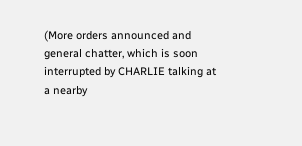(More orders announced and general chatter, which is soon interrupted by CHARLIE talking at a nearby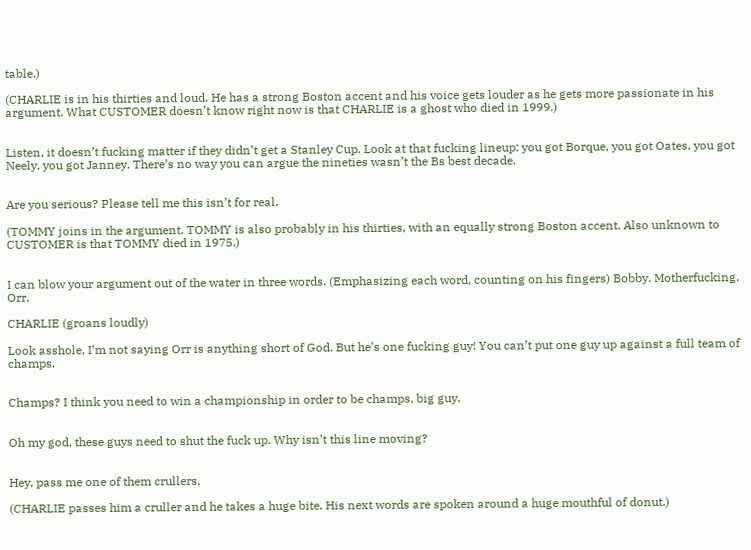table.)

(CHARLIE is in his thirties and loud. He has a strong Boston accent and his voice gets louder as he gets more passionate in his argument. What CUSTOMER doesn’t know right now is that CHARLIE is a ghost who died in 1999.)


Listen, it doesn’t fucking matter if they didn’t get a Stanley Cup. Look at that fucking lineup: you got Borque, you got Oates, you got Neely, you got Janney. There’s no way you can argue the nineties wasn’t the Bs best decade.


Are you serious? Please tell me this isn’t for real.

(TOMMY joins in the argument. TOMMY is also probably in his thirties, with an equally strong Boston accent. Also unknown to CUSTOMER is that TOMMY died in 1975.)


I can blow your argument out of the water in three words. (Emphasizing each word, counting on his fingers) Bobby. Motherfucking. Orr.

CHARLIE (groans loudly)

Look asshole, I’m not saying Orr is anything short of God. But he’s one fucking guy! You can’t put one guy up against a full team of champs.


Champs? I think you need to win a championship in order to be champs, big guy.


Oh my god, these guys need to shut the fuck up. Why isn’t this line moving?


Hey, pass me one of them crullers.

(CHARLIE passes him a cruller and he takes a huge bite. His next words are spoken around a huge mouthful of donut.)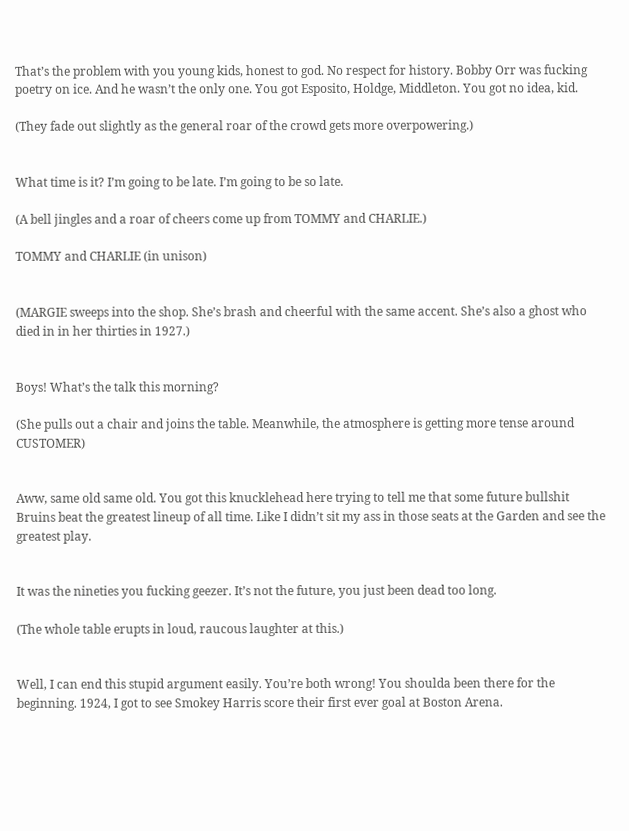That’s the problem with you young kids, honest to god. No respect for history. Bobby Orr was fucking poetry on ice. And he wasn’t the only one. You got Esposito, Holdge, Middleton. You got no idea, kid.

(They fade out slightly as the general roar of the crowd gets more overpowering.)


What time is it? I’m going to be late. I’m going to be so late.

(A bell jingles and a roar of cheers come up from TOMMY and CHARLIE.)

TOMMY and CHARLIE (in unison)


(MARGIE sweeps into the shop. She’s brash and cheerful with the same accent. She’s also a ghost who died in in her thirties in 1927.)


Boys! What’s the talk this morning?

(She pulls out a chair and joins the table. Meanwhile, the atmosphere is getting more tense around CUSTOMER)


Aww, same old same old. You got this knucklehead here trying to tell me that some future bullshit Bruins beat the greatest lineup of all time. Like I didn’t sit my ass in those seats at the Garden and see the greatest play.


It was the nineties you fucking geezer. It’s not the future, you just been dead too long.

(The whole table erupts in loud, raucous laughter at this.)


Well, I can end this stupid argument easily. You’re both wrong! You shoulda been there for the beginning. 1924, I got to see Smokey Harris score their first ever goal at Boston Arena.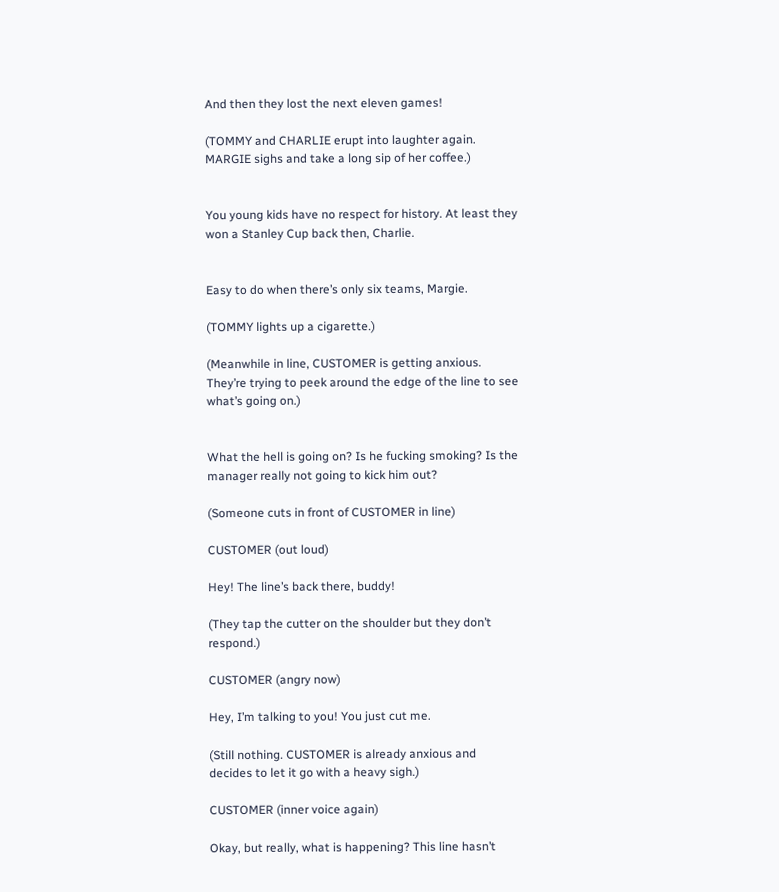And then they lost the next eleven games!

(TOMMY and CHARLIE erupt into laughter again. MARGIE sighs and take a long sip of her coffee.)


You young kids have no respect for history. At least they won a Stanley Cup back then, Charlie.


Easy to do when there’s only six teams, Margie.

(TOMMY lights up a cigarette.)

(Meanwhile in line, CUSTOMER is getting anxious. They’re trying to peek around the edge of the line to see what’s going on.)


What the hell is going on? Is he fucking smoking? Is the manager really not going to kick him out?

(Someone cuts in front of CUSTOMER in line)

CUSTOMER (out loud)

Hey! The line’s back there, buddy!

(They tap the cutter on the shoulder but they don’t respond.)

CUSTOMER (angry now)

Hey, I’m talking to you! You just cut me.

(Still nothing. CUSTOMER is already anxious and decides to let it go with a heavy sigh.)

CUSTOMER (inner voice again)

Okay, but really, what is happening? This line hasn’t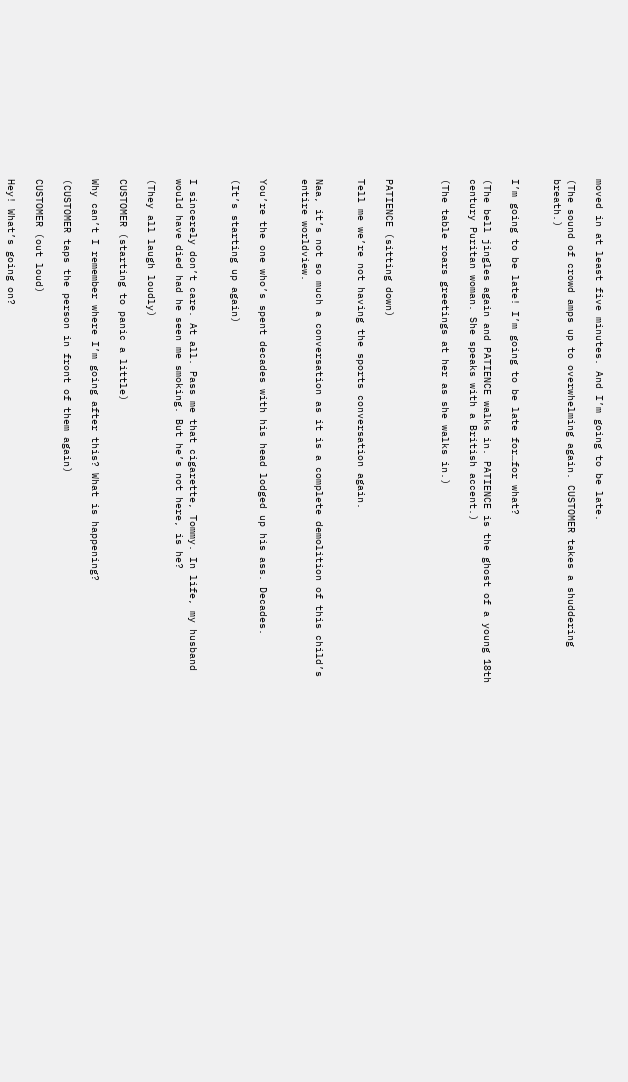moved in at least five minutes. And I’m going to be late.

(The sound of crowd amps up to overwhelming again. CUSTOMER takes a shuddering breath.)


I’m going to be late! I’m going to be late for…for what?

(The bell jingles again and PATIENCE walks in. PATIENCE is the ghost of a young 18th century Puritan woman. She speaks with a British accent.)

(The table roars greetings at her as she walks in.)



PATIENCE (sitting down)

Tell me we’re not having the sports conversation again.


Naa, it’s not so much a conversation as it is a complete demolition of this child’s entire worldview.


You’re the one who’s spent decades with his head lodged up his ass. Decades.

(It’s starting up again)


I sincerely don’t care. At all. Pass me that cigarette, Tommy. In life, my husband would have died had he seen me smoking. But he’s not here, is he?

(They all laugh loudly)

CUSTOMER (starting to panic a little)

Why can’t I remember where I’m going after this? What is happening?

(CUSTOMER taps the person in front of them again)

CUSTOMER (out loud)

Hey! What’s going on?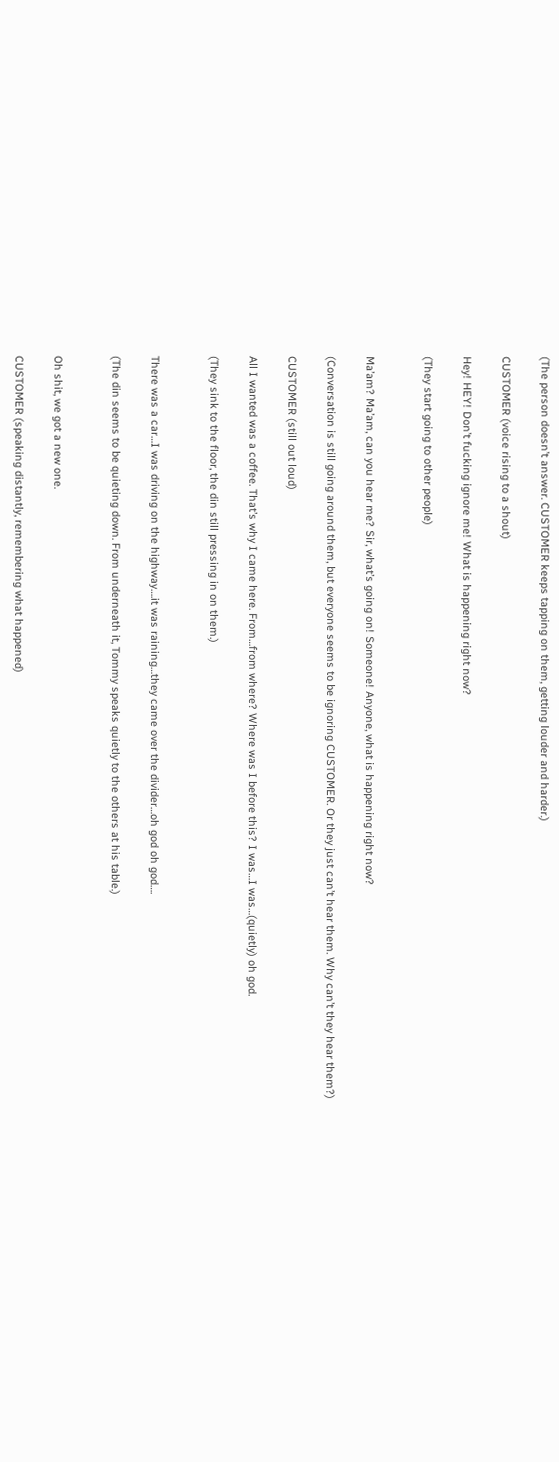(The person doesn’t answer. CUSTOMER keeps tapping on them, getting louder and harder.)

CUSTOMER (voice rising to a shout)

Hey! HEY! Don’t fucking ignore me! What is happening right now?

(They start going to other people)


Ma’am? Ma’am, can you hear me? Sir, what’s going on! Someone! Anyone, what is happening right now?

(Conversation is still going around them, but everyone seems to be ignoring CUSTOMER. Or they just can’t hear them. Why can’t they hear them?)

CUSTOMER (still out loud)

All I wanted was a coffee. That’s why I came here. From…from where? Where was I before this? I was…I was…(quietly) oh god.

(They sink to the floor, the din still pressing in on them.)


There was a car…I was driving on the highway….it was raining…they came over the divider…oh god oh god….

(The din seems to be quieting down. From underneath it, Tommy speaks quietly to the others at his table.)


Oh shit, we got a new one.

CUSTOMER (speaking distantly, remembering what happened)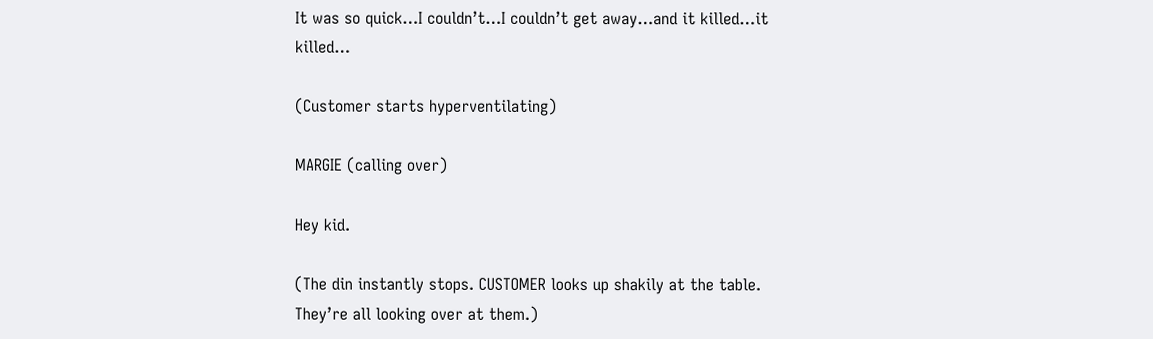It was so quick…I couldn’t…I couldn’t get away…and it killed…it killed…

(Customer starts hyperventilating)

MARGIE (calling over)

Hey kid.

(The din instantly stops. CUSTOMER looks up shakily at the table. They’re all looking over at them.)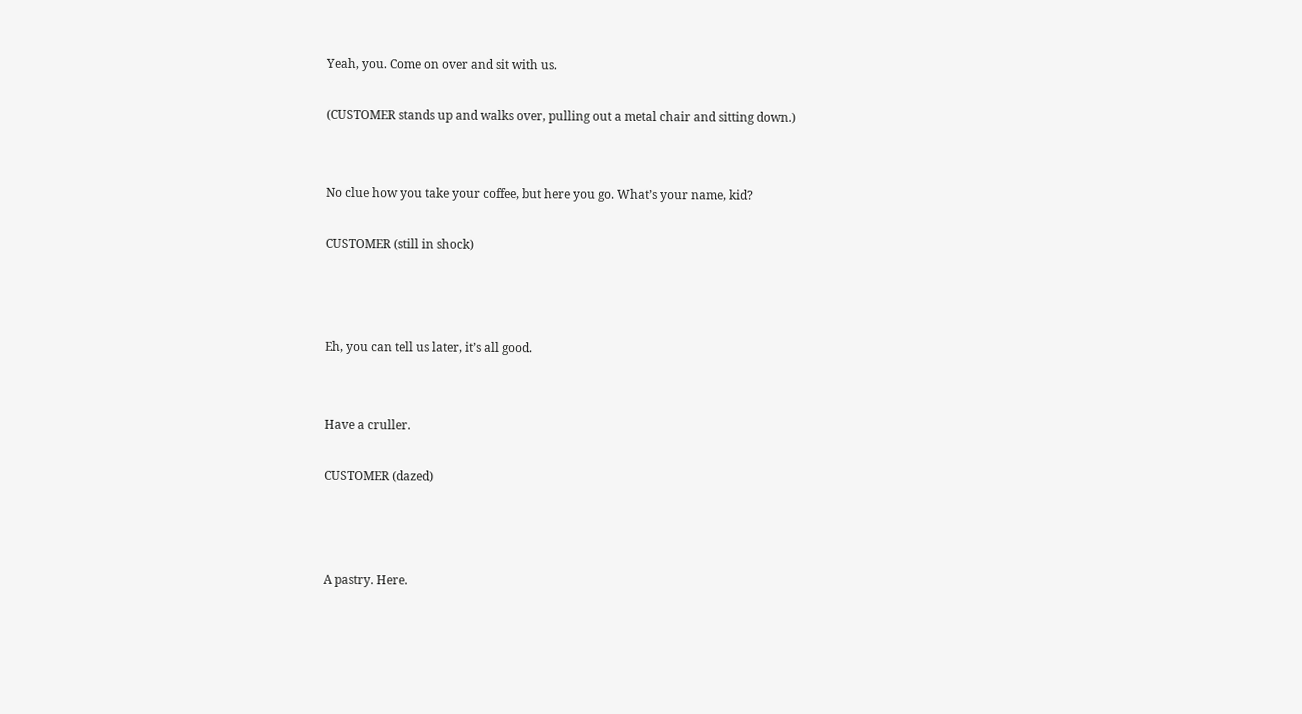Yeah, you. Come on over and sit with us.

(CUSTOMER stands up and walks over, pulling out a metal chair and sitting down.)


No clue how you take your coffee, but here you go. What’s your name, kid?

CUSTOMER (still in shock)



Eh, you can tell us later, it’s all good.


Have a cruller.

CUSTOMER (dazed)



A pastry. Here.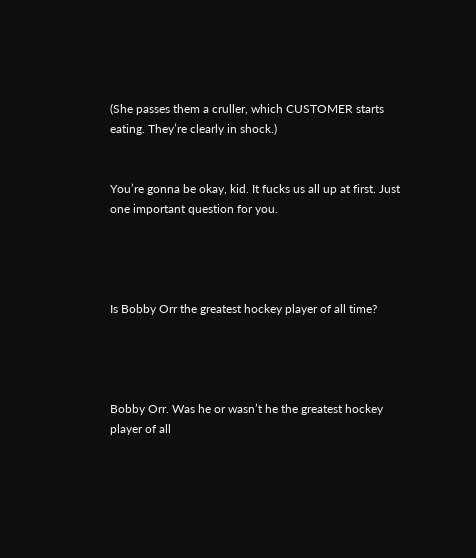(She passes them a cruller, which CUSTOMER starts eating. They’re clearly in shock.)


You’re gonna be okay, kid. It fucks us all up at first. Just one important question for you.




Is Bobby Orr the greatest hockey player of all time?




Bobby Orr. Was he or wasn’t he the greatest hockey player of all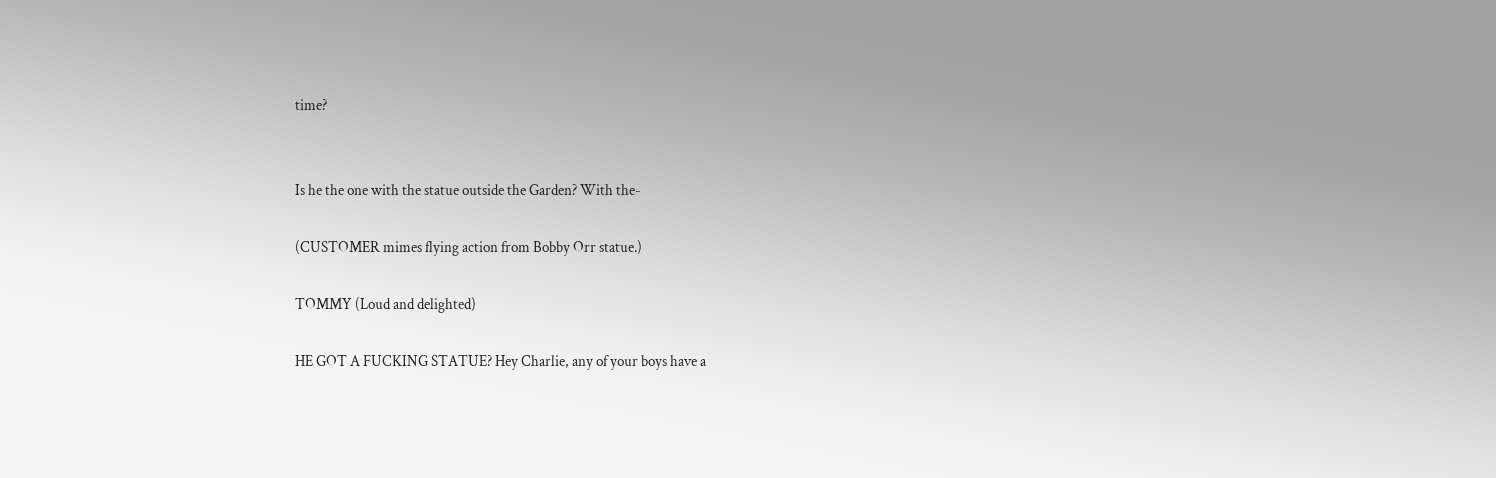time?


Is he the one with the statue outside the Garden? With the-

(CUSTOMER mimes flying action from Bobby Orr statue.)

TOMMY (Loud and delighted)

HE GOT A FUCKING STATUE? Hey Charlie, any of your boys have a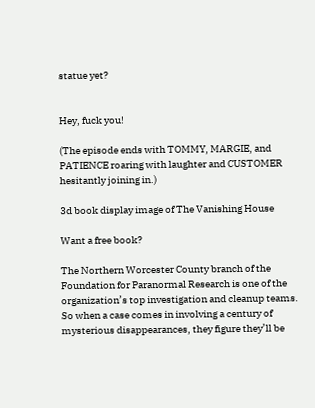statue yet?


Hey, fuck you!

(The episode ends with TOMMY, MARGIE, and PATIENCE roaring with laughter and CUSTOMER hesitantly joining in.)

3d book display image of The Vanishing House

Want a free book?

The Northern Worcester County branch of the Foundation for Paranormal Research is one of the organization’s top investigation and cleanup teams. So when a case comes in involving a century of mysterious disappearances, they figure they’ll be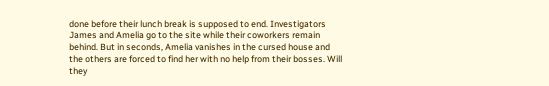done before their lunch break is supposed to end. Investigators James and Amelia go to the site while their coworkers remain behind. But in seconds, Amelia vanishes in the cursed house and the others are forced to find her with no help from their bosses. Will they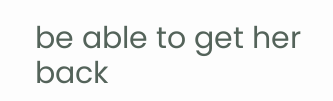be able to get her back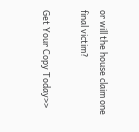or will the house claim one final victim?

Get Your Copy Today>>